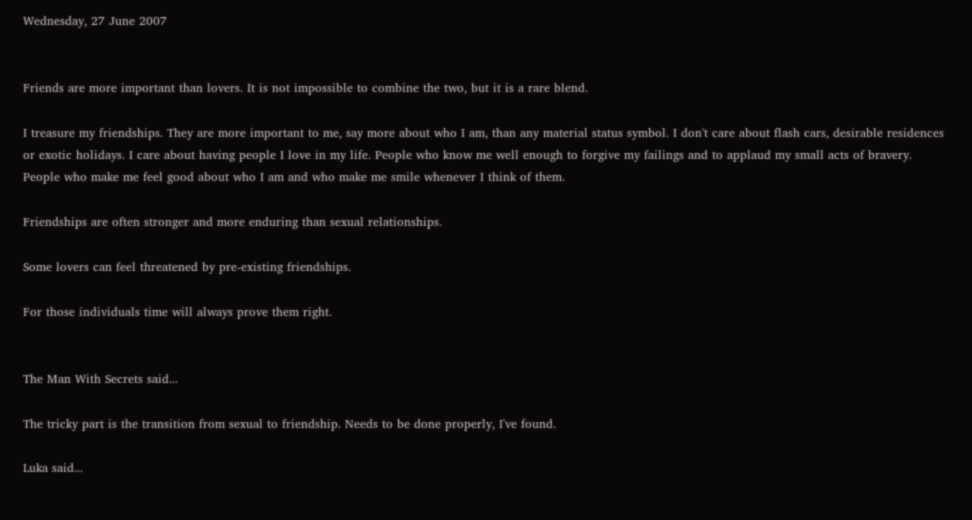Wednesday, 27 June 2007


Friends are more important than lovers. It is not impossible to combine the two, but it is a rare blend.

I treasure my friendships. They are more important to me, say more about who I am, than any material status symbol. I don't care about flash cars, desirable residences or exotic holidays. I care about having people I love in my life. People who know me well enough to forgive my failings and to applaud my small acts of bravery. People who make me feel good about who I am and who make me smile whenever I think of them.

Friendships are often stronger and more enduring than sexual relationships.

Some lovers can feel threatened by pre-existing friendships.

For those individuals time will always prove them right.


The Man With Secrets said...

The tricky part is the transition from sexual to friendship. Needs to be done properly, I've found.

Luka said...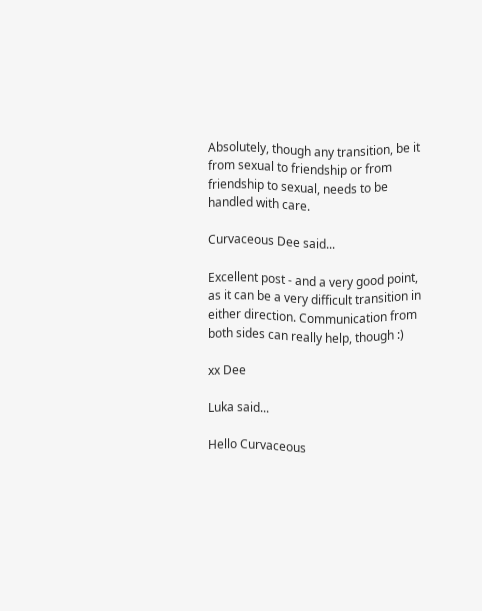Absolutely, though any transition, be it from sexual to friendship or from friendship to sexual, needs to be handled with care.

Curvaceous Dee said...

Excellent post - and a very good point, as it can be a very difficult transition in either direction. Communication from both sides can really help, though :)

xx Dee

Luka said...

Hello Curvaceous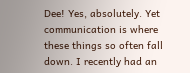Dee! Yes, absolutely. Yet communication is where these things so often fall down. I recently had an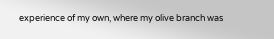experience of my own, where my olive branch was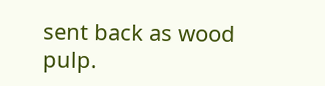sent back as wood pulp.